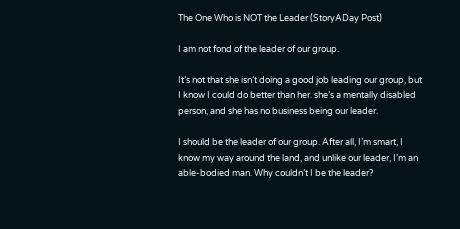The One Who is NOT the Leader (StoryADay Post)

I am not fond of the leader of our group.

It’s not that she isn’t doing a good job leading our group, but I know I could do better than her. she’s a mentally disabled person, and she has no business being our leader.

I should be the leader of our group. After all, I’m smart, I know my way around the land, and unlike our leader, I’m an able-bodied man. Why couldn’t I be the leader?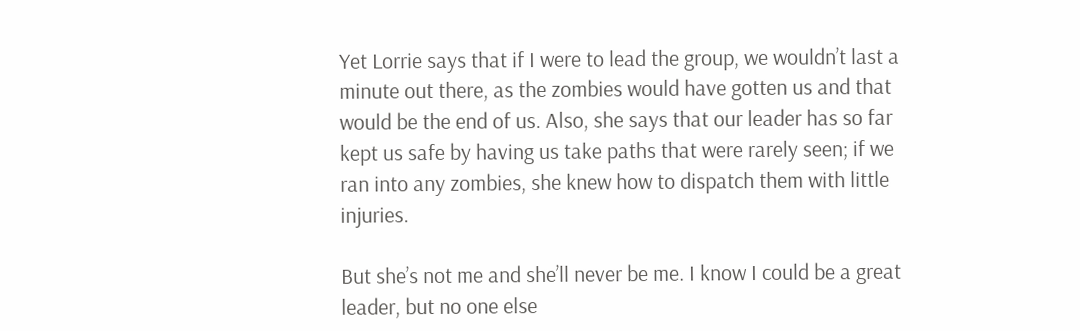Yet Lorrie says that if I were to lead the group, we wouldn’t last a minute out there, as the zombies would have gotten us and that would be the end of us. Also, she says that our leader has so far kept us safe by having us take paths that were rarely seen; if we ran into any zombies, she knew how to dispatch them with little injuries.

But she’s not me and she’ll never be me. I know I could be a great leader, but no one else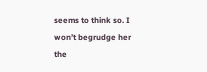seems to think so. I won’t begrudge her the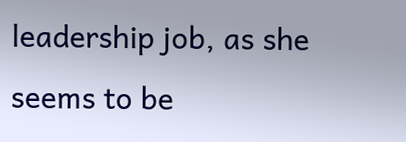leadership job, as she seems to be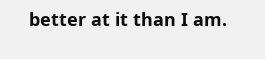better at it than I am.